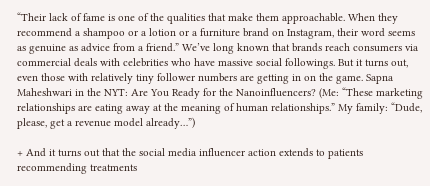“Their lack of fame is one of the qualities that make them approachable. When they recommend a shampoo or a lotion or a furniture brand on Instagram, their word seems as genuine as advice from a friend.” We’ve long known that brands reach consumers via commercial deals with celebrities who have massive social followings. But it turns out, even those with relatively tiny follower numbers are getting in on the game. Sapna Maheshwari in the NYT: Are You Ready for the Nanoinfluencers? (Me: “These marketing relationships are eating away at the meaning of human relationships.” My family: “Dude, please, get a revenue model already…”)

+ And it turns out that the social media influencer action extends to patients recommending treatments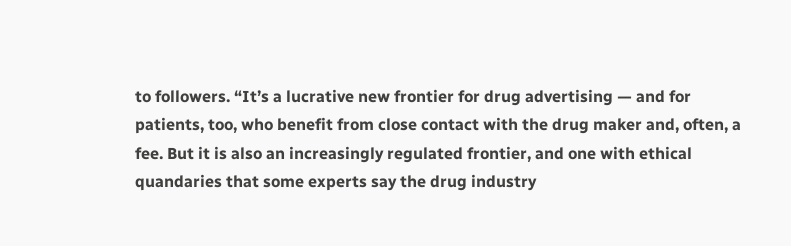to followers. “It’s a lucrative new frontier for drug advertising — and for patients, too, who benefit from close contact with the drug maker and, often, a fee. But it is also an increasingly regulated frontier, and one with ethical quandaries that some experts say the drug industry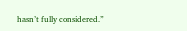hasn’t fully considered.”